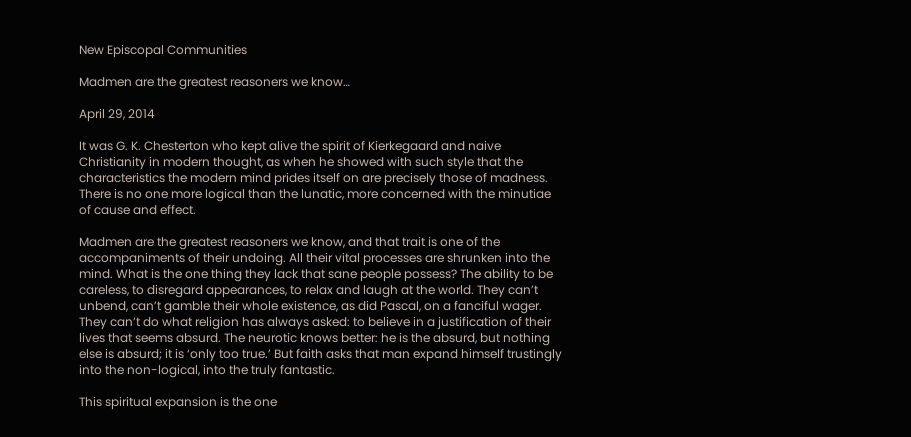New Episcopal Communities

Madmen are the greatest reasoners we know…

April 29, 2014

It was G. K. Chesterton who kept alive the spirit of Kierkegaard and naive Christianity in modern thought, as when he showed with such style that the characteristics the modern mind prides itself on are precisely those of madness. There is no one more logical than the lunatic, more concerned with the minutiae of cause and effect.

Madmen are the greatest reasoners we know, and that trait is one of the accompaniments of their undoing. All their vital processes are shrunken into the mind. What is the one thing they lack that sane people possess? The ability to be careless, to disregard appearances, to relax and laugh at the world. They can’t unbend, can’t gamble their whole existence, as did Pascal, on a fanciful wager. They can’t do what religion has always asked: to believe in a justification of their lives that seems absurd. The neurotic knows better: he is the absurd, but nothing else is absurd; it is ‘only too true.’ But faith asks that man expand himself trustingly into the non-logical, into the truly fantastic.

This spiritual expansion is the one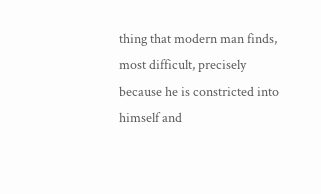thing that modern man finds, most difficult, precisely because he is constricted into himself and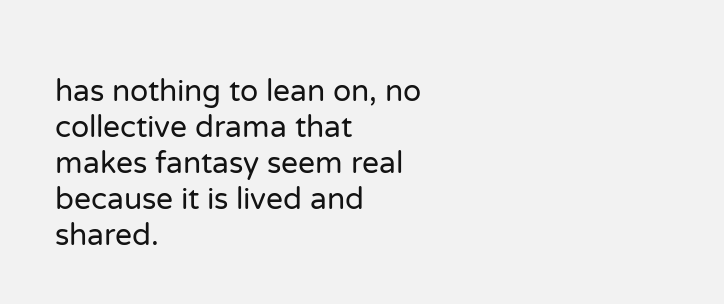has nothing to lean on, no collective drama that makes fantasy seem real because it is lived and shared.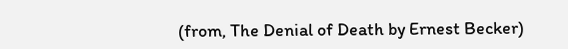(from, The Denial of Death by Ernest Becker)